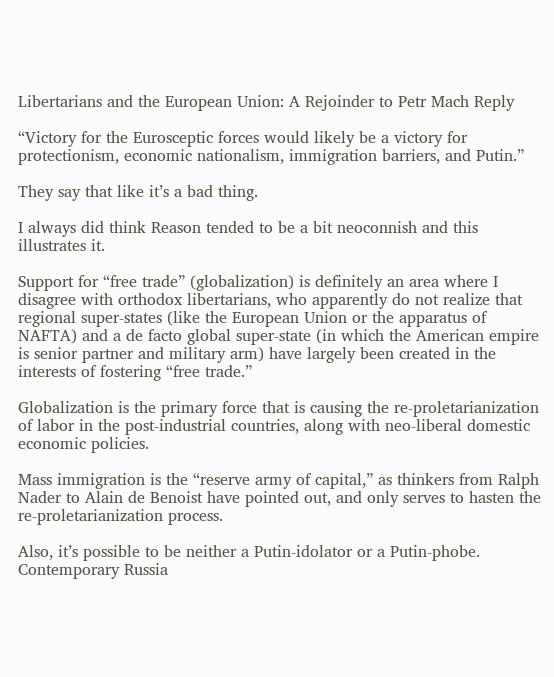Libertarians and the European Union: A Rejoinder to Petr Mach Reply

“Victory for the Eurosceptic forces would likely be a victory for protectionism, economic nationalism, immigration barriers, and Putin.”

They say that like it’s a bad thing.

I always did think Reason tended to be a bit neoconnish and this illustrates it.

Support for “free trade” (globalization) is definitely an area where I disagree with orthodox libertarians, who apparently do not realize that regional super-states (like the European Union or the apparatus of NAFTA) and a de facto global super-state (in which the American empire is senior partner and military arm) have largely been created in the interests of fostering “free trade.”

Globalization is the primary force that is causing the re-proletarianization of labor in the post-industrial countries, along with neo-liberal domestic economic policies.

Mass immigration is the “reserve army of capital,” as thinkers from Ralph Nader to Alain de Benoist have pointed out, and only serves to hasten the re-proletarianization process.

Also, it’s possible to be neither a Putin-idolator or a Putin-phobe. Contemporary Russia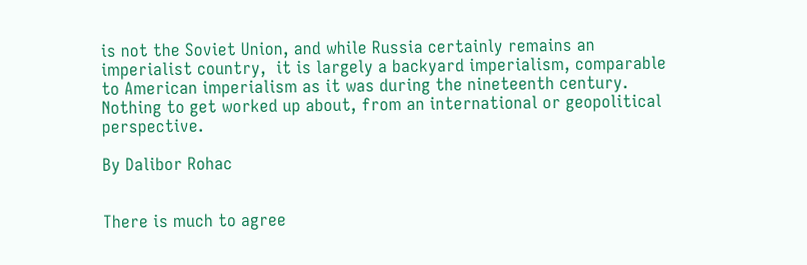is not the Soviet Union, and while Russia certainly remains an imperialist country,  it is largely a backyard imperialism, comparable to American imperialism as it was during the nineteenth century. Nothing to get worked up about, from an international or geopolitical perspective.

By Dalibor Rohac


There is much to agree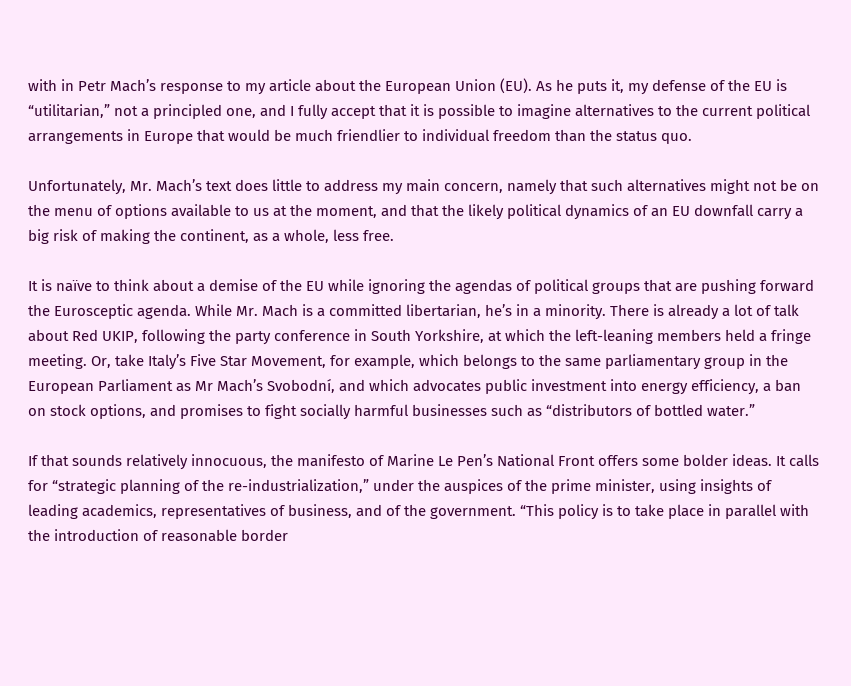with in Petr Mach’s response to my article about the European Union (EU). As he puts it, my defense of the EU is “utilitarian,” not a principled one, and I fully accept that it is possible to imagine alternatives to the current political arrangements in Europe that would be much friendlier to individual freedom than the status quo.

Unfortunately, Mr. Mach’s text does little to address my main concern, namely that such alternatives might not be on the menu of options available to us at the moment, and that the likely political dynamics of an EU downfall carry a big risk of making the continent, as a whole, less free.

It is naïve to think about a demise of the EU while ignoring the agendas of political groups that are pushing forward the Eurosceptic agenda. While Mr. Mach is a committed libertarian, he’s in a minority. There is already a lot of talk about Red UKIP, following the party conference in South Yorkshire, at which the left-leaning members held a fringe meeting. Or, take Italy’s Five Star Movement, for example, which belongs to the same parliamentary group in the European Parliament as Mr Mach’s Svobodní, and which advocates public investment into energy efficiency, a ban on stock options, and promises to fight socially harmful businesses such as “distributors of bottled water.”

If that sounds relatively innocuous, the manifesto of Marine Le Pen’s National Front offers some bolder ideas. It calls for “strategic planning of the re-industrialization,” under the auspices of the prime minister, using insights of leading academics, representatives of business, and of the government. “This policy is to take place in parallel with the introduction of reasonable border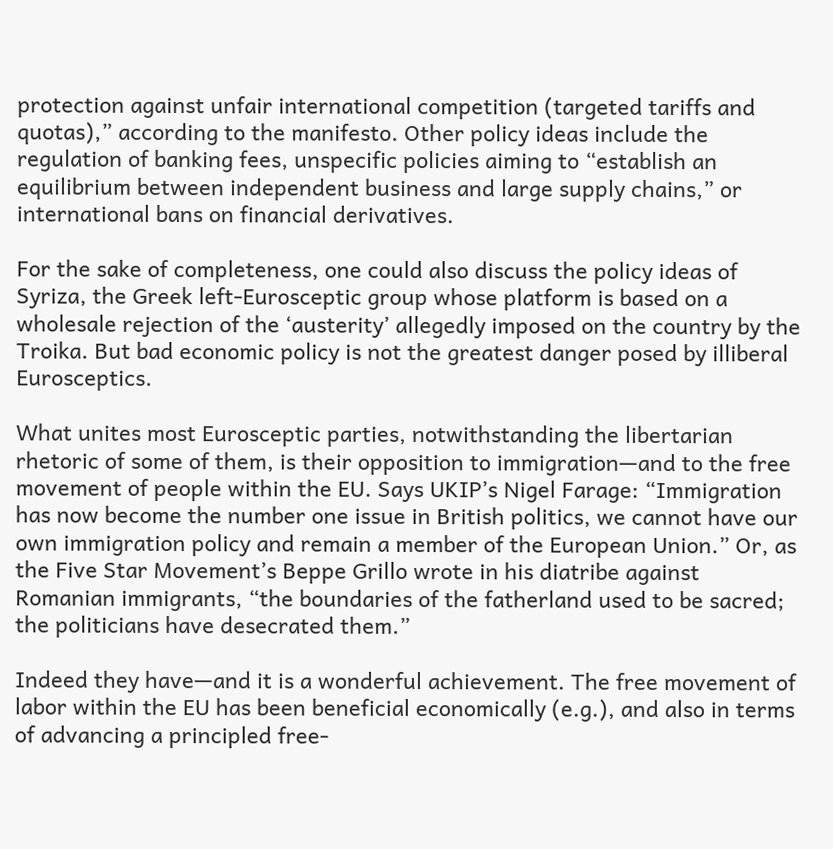protection against unfair international competition (targeted tariffs and quotas),” according to the manifesto. Other policy ideas include the regulation of banking fees, unspecific policies aiming to “establish an equilibrium between independent business and large supply chains,” or international bans on financial derivatives.

For the sake of completeness, one could also discuss the policy ideas of Syriza, the Greek left-Eurosceptic group whose platform is based on a wholesale rejection of the ‘austerity’ allegedly imposed on the country by the Troika. But bad economic policy is not the greatest danger posed by illiberal Eurosceptics.

What unites most Eurosceptic parties, notwithstanding the libertarian rhetoric of some of them, is their opposition to immigration—and to the free movement of people within the EU. Says UKIP’s Nigel Farage: “Immigration has now become the number one issue in British politics, we cannot have our own immigration policy and remain a member of the European Union.” Or, as the Five Star Movement’s Beppe Grillo wrote in his diatribe against Romanian immigrants, “the boundaries of the fatherland used to be sacred; the politicians have desecrated them.”

Indeed they have—and it is a wonderful achievement. The free movement of labor within the EU has been beneficial economically (e.g.), and also in terms of advancing a principled free-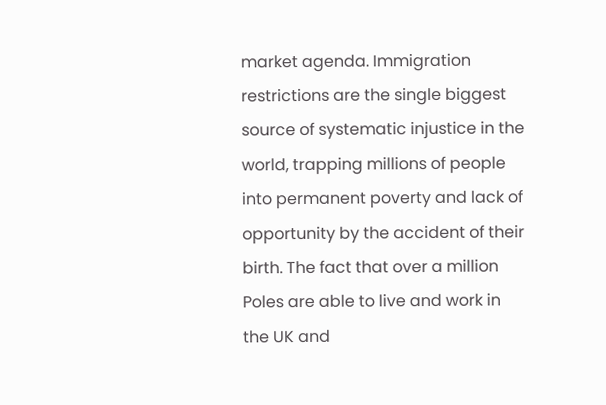market agenda. Immigration restrictions are the single biggest source of systematic injustice in the world, trapping millions of people into permanent poverty and lack of opportunity by the accident of their birth. The fact that over a million Poles are able to live and work in the UK and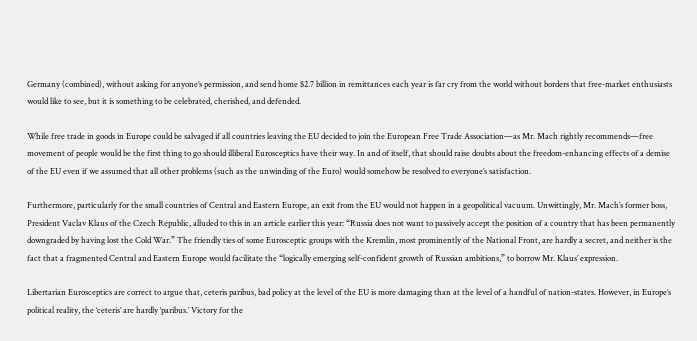Germany (combined), without asking for anyone’s permission, and send home $2.7 billion in remittances each year is far cry from the world without borders that free-market enthusiasts would like to see, but it is something to be celebrated, cherished, and defended.

While free trade in goods in Europe could be salvaged if all countries leaving the EU decided to join the European Free Trade Association—as Mr. Mach rightly recommends—free movement of people would be the first thing to go should illiberal Eurosceptics have their way. In and of itself, that should raise doubts about the freedom-enhancing effects of a demise of the EU even if we assumed that all other problems (such as the unwinding of the Euro) would somehow be resolved to everyone’s satisfaction.

Furthermore, particularly for the small countries of Central and Eastern Europe, an exit from the EU would not happen in a geopolitical vacuum. Unwittingly, Mr. Mach’s former boss, President Vaclav Klaus of the Czech Republic, alluded to this in an article earlier this year: “Russia does not want to passively accept the position of a country that has been permanently downgraded by having lost the Cold War.” The friendly ties of some Eurosceptic groups with the Kremlin, most prominently of the National Front, are hardly a secret, and neither is the fact that a fragmented Central and Eastern Europe would facilitate the “logically emerging self-confident growth of Russian ambitions,” to borrow Mr. Klaus’ expression.

Libertarian Eurosceptics are correct to argue that, ceteris paribus, bad policy at the level of the EU is more damaging than at the level of a handful of nation-states. However, in Europe’s political reality, the ‘ceteris’ are hardly ‘paribus.’ Victory for the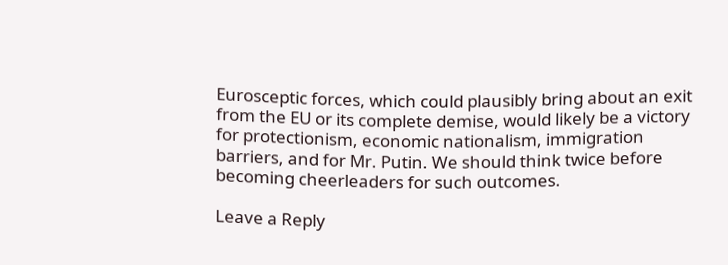Eurosceptic forces, which could plausibly bring about an exit from the EU or its complete demise, would likely be a victory for protectionism, economic nationalism, immigration barriers, and for Mr. Putin. We should think twice before becoming cheerleaders for such outcomes.

Leave a Reply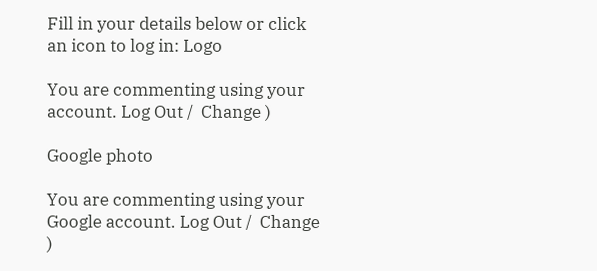Fill in your details below or click an icon to log in: Logo

You are commenting using your account. Log Out /  Change )

Google photo

You are commenting using your Google account. Log Out /  Change )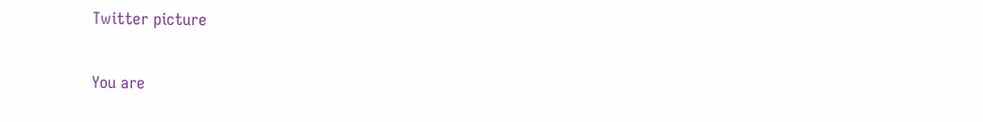Twitter picture

You are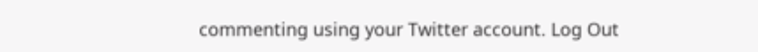commenting using your Twitter account. Log Out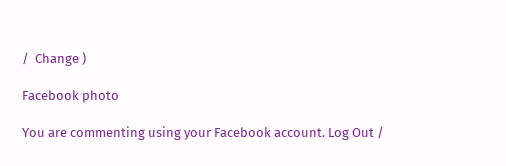/  Change )

Facebook photo

You are commenting using your Facebook account. Log Out /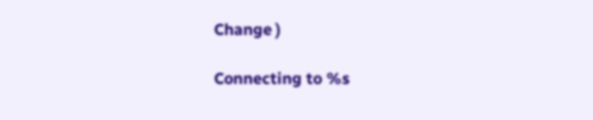Change )

Connecting to %s